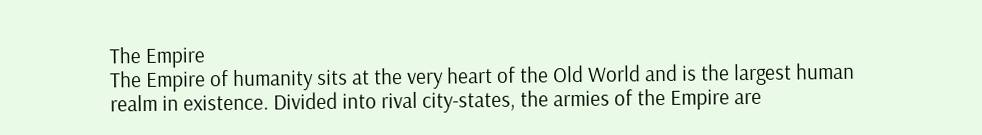The Empire
The Empire of humanity sits at the very heart of the Old World and is the largest human realm in existence. Divided into rival city-states, the armies of the Empire are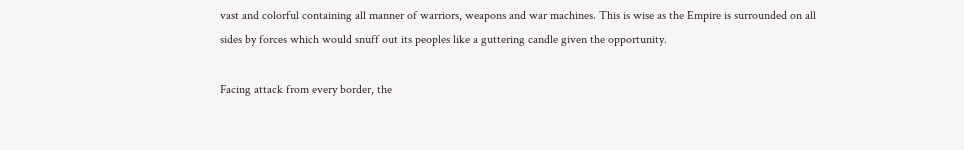vast and colorful containing all manner of warriors, weapons and war machines. This is wise as the Empire is surrounded on all sides by forces which would snuff out its peoples like a guttering candle given the opportunity.

Facing attack from every border, the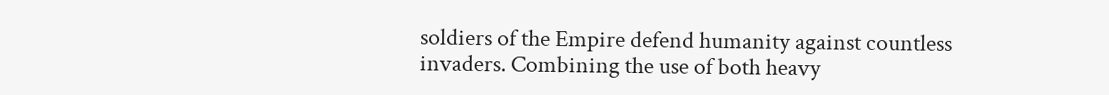soldiers of the Empire defend humanity against countless invaders. Combining the use of both heavy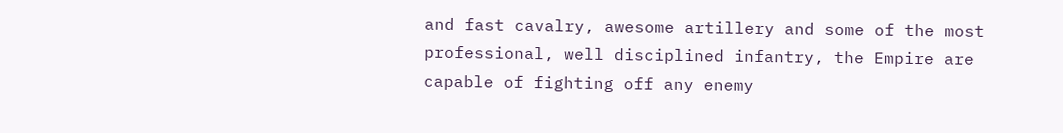and fast cavalry, awesome artillery and some of the most professional, well disciplined infantry, the Empire are capable of fighting off any enemy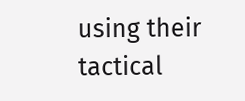using their tactical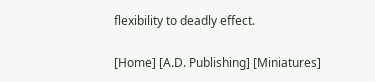flexibility to deadly effect.

[Home] [A.D. Publishing] [Miniatures]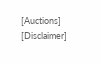[Auctions] [Disclaimer]